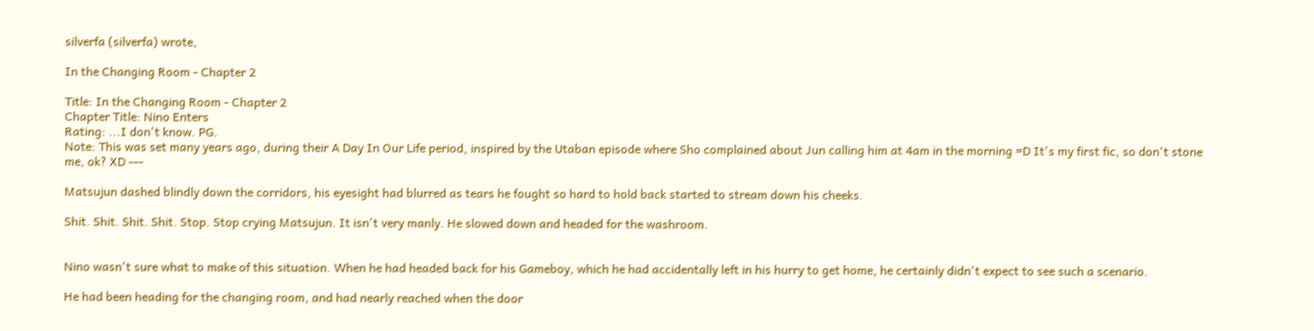silverfa (silverfa) wrote,

In the Changing Room - Chapter 2

Title: In the Changing Room - Chapter 2
Chapter Title: Nino Enters
Rating: ...I don't know. PG.
Note: This was set many years ago, during their A Day In Our Life period, inspired by the Utaban episode where Sho complained about Jun calling him at 4am in the morning =D It's my first fic, so don't stone me, ok? XD ---

Matsujun dashed blindly down the corridors, his eyesight had blurred as tears he fought so hard to hold back started to stream down his cheeks.

Shit. Shit. Shit. Shit. Stop. Stop crying Matsujun. It isn't very manly. He slowed down and headed for the washroom.


Nino wasn't sure what to make of this situation. When he had headed back for his Gameboy, which he had accidentally left in his hurry to get home, he certainly didn't expect to see such a scenario.

He had been heading for the changing room, and had nearly reached when the door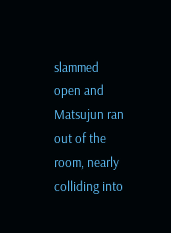slammed open and Matsujun ran out of the room, nearly colliding into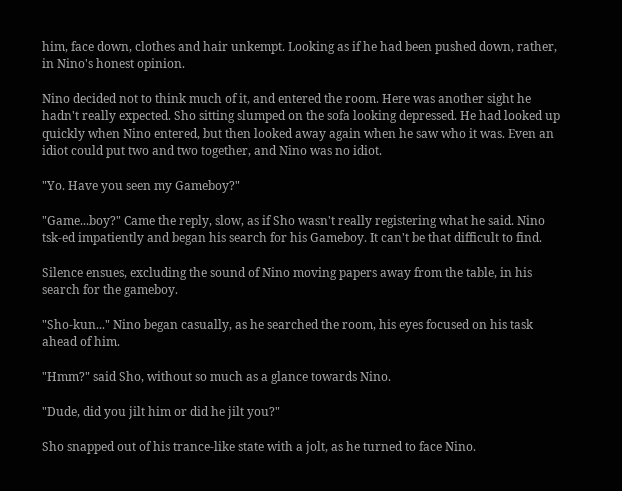him, face down, clothes and hair unkempt. Looking as if he had been pushed down, rather, in Nino's honest opinion.

Nino decided not to think much of it, and entered the room. Here was another sight he hadn't really expected. Sho sitting slumped on the sofa looking depressed. He had looked up quickly when Nino entered, but then looked away again when he saw who it was. Even an idiot could put two and two together, and Nino was no idiot.

"Yo. Have you seen my Gameboy?"

"Game...boy?" Came the reply, slow, as if Sho wasn't really registering what he said. Nino tsk-ed impatiently and began his search for his Gameboy. It can't be that difficult to find.

Silence ensues, excluding the sound of Nino moving papers away from the table, in his search for the gameboy.

"Sho-kun..." Nino began casually, as he searched the room, his eyes focused on his task ahead of him.

"Hmm?" said Sho, without so much as a glance towards Nino.

"Dude, did you jilt him or did he jilt you?"

Sho snapped out of his trance-like state with a jolt, as he turned to face Nino.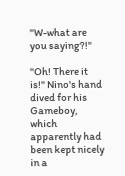"W-what are you saying?!"

"Oh! There it is!" Nino's hand dived for his Gameboy,  which apparently had been kept nicely in a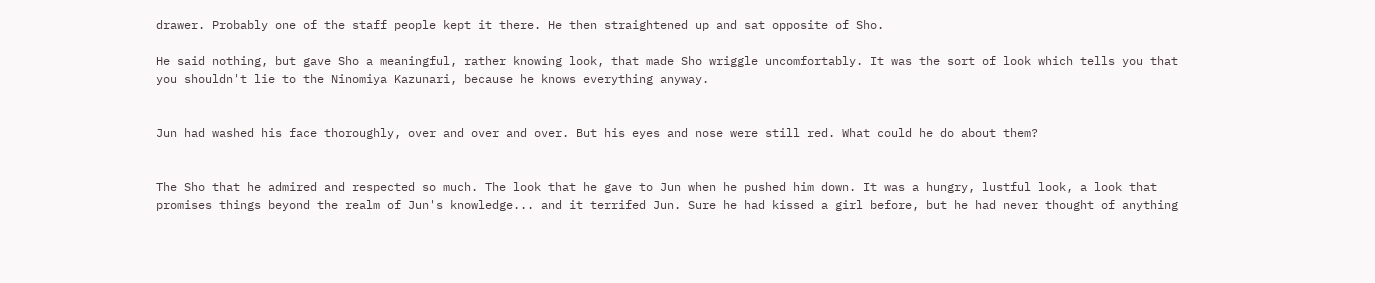drawer. Probably one of the staff people kept it there. He then straightened up and sat opposite of Sho.

He said nothing, but gave Sho a meaningful, rather knowing look, that made Sho wriggle uncomfortably. It was the sort of look which tells you that you shouldn't lie to the Ninomiya Kazunari, because he knows everything anyway.


Jun had washed his face thoroughly, over and over and over. But his eyes and nose were still red. What could he do about them?


The Sho that he admired and respected so much. The look that he gave to Jun when he pushed him down. It was a hungry, lustful look, a look that promises things beyond the realm of Jun's knowledge... and it terrifed Jun. Sure he had kissed a girl before, but he had never thought of anything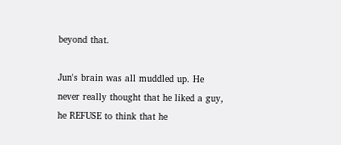beyond that.

Jun's brain was all muddled up. He never really thought that he liked a guy, he REFUSE to think that he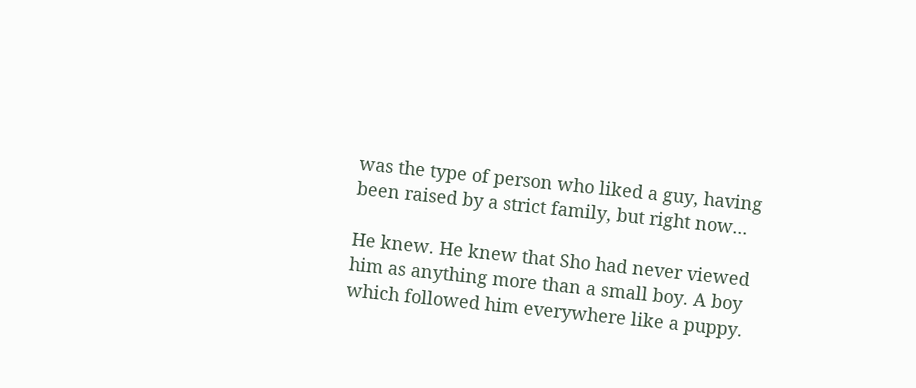was the type of person who liked a guy, having been raised by a strict family, but right now...

He knew. He knew that Sho had never viewed him as anything more than a small boy. A boy which followed him everywhere like a puppy.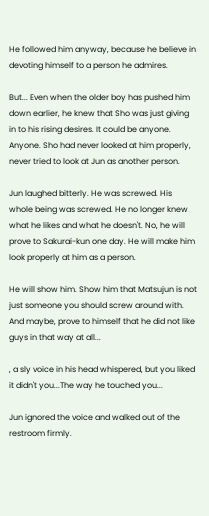He followed him anyway, because he believe in devoting himself to a person he admires.

But... Even when the older boy has pushed him down earlier, he knew that Sho was just giving in to his rising desires. It could be anyone. Anyone. Sho had never looked at him properly, never tried to look at Jun as another person.

Jun laughed bitterly. He was screwed. His whole being was screwed. He no longer knew what he likes and what he doesn't. No, he will prove to Sakurai-kun one day. He will make him look properly at him as a person.

He will show him. Show him that Matsujun is not just someone you should screw around with.  And maybe, prove to himself that he did not like guys in that way at all...

, a sly voice in his head whispered, but you liked it didn't you...The way he touched you...

Jun ignored the voice and walked out of the restroom firmly.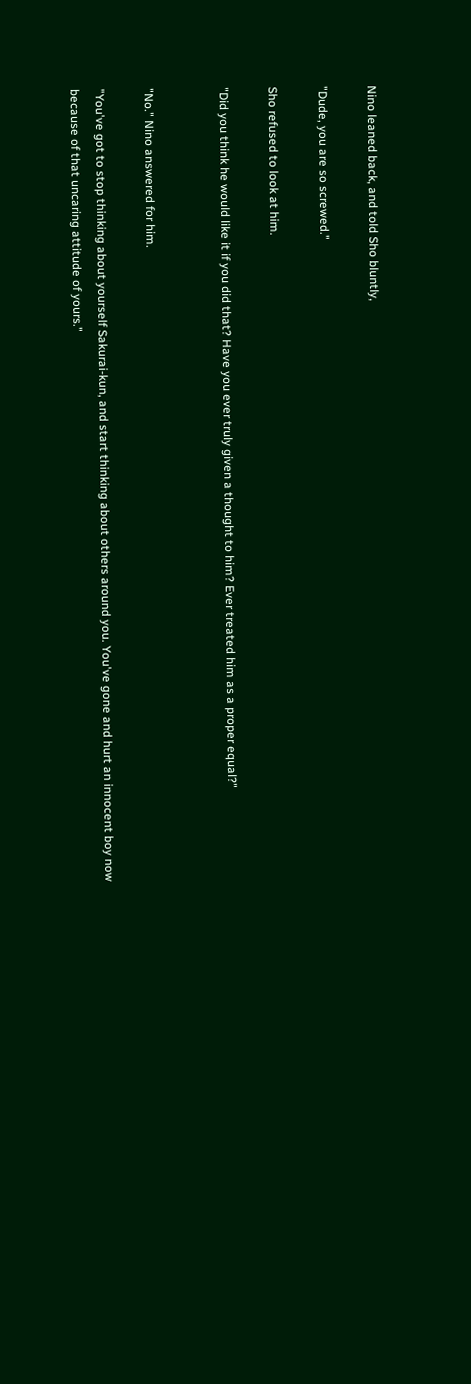Nino leaned back, and told Sho bluntly,

"Dude, you are so screwed."

Sho refused to look at him.

"Did you think he would like it if you did that? Have you ever truly given a thought to him? Ever treated him as a proper equal?"


"No." Nino answered for him.

"You've got to stop thinking about yourself Sakurai-kun, and start thinking about others around you. You've gone and hurt an innocent boy now because of that uncaring attitude of yours."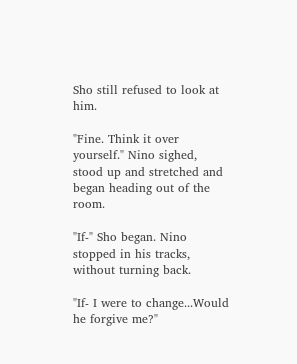Sho still refused to look at him.

"Fine. Think it over yourself." Nino sighed, stood up and stretched and began heading out of the room.

"If-" Sho began. Nino stopped in his tracks, without turning back.

"If- I were to change...Would he forgive me?"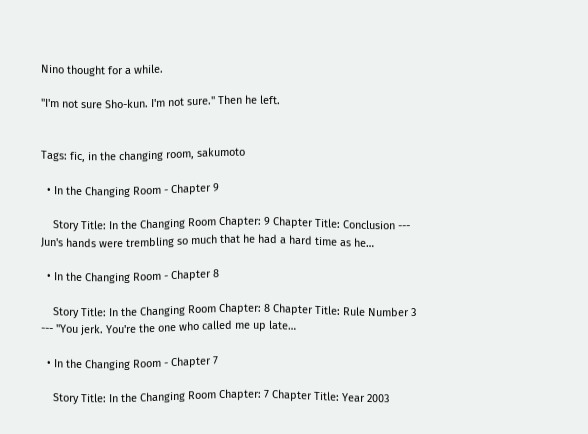Nino thought for a while.

"I'm not sure Sho-kun. I'm not sure." Then he left.


Tags: fic, in the changing room, sakumoto

  • In the Changing Room - Chapter 9

    Story Title: In the Changing Room Chapter: 9 Chapter Title: Conclusion --- Jun's hands were trembling so much that he had a hard time as he…

  • In the Changing Room - Chapter 8

    Story Title: In the Changing Room Chapter: 8 Chapter Title: Rule Number 3 --- "You jerk. You're the one who called me up late…

  • In the Changing Room - Chapter 7

    Story Title: In the Changing Room Chapter: 7 Chapter Title: Year 2003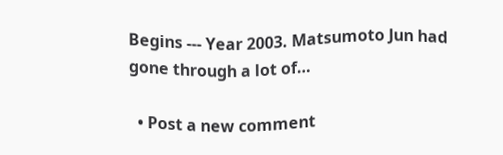Begins --- Year 2003. Matsumoto Jun had gone through a lot of…

  • Post a new comment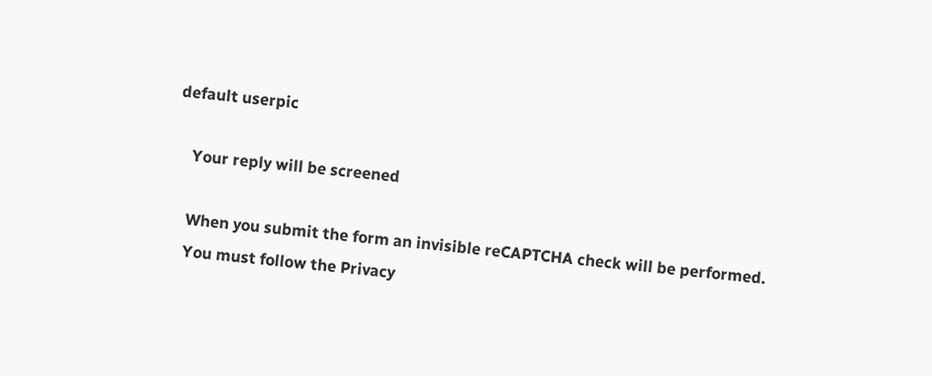default userpic

    Your reply will be screened

    When you submit the form an invisible reCAPTCHA check will be performed.
    You must follow the Privacy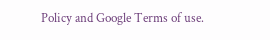Policy and Google Terms of use.